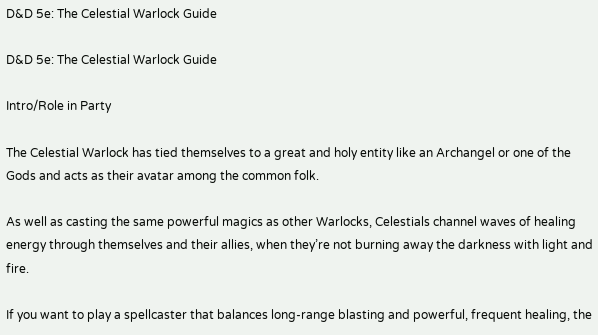D&D 5e: The Celestial Warlock Guide

D&D 5e: The Celestial Warlock Guide

Intro/Role in Party

The Celestial Warlock has tied themselves to a great and holy entity like an Archangel or one of the Gods and acts as their avatar among the common folk.

As well as casting the same powerful magics as other Warlocks, Celestials channel waves of healing energy through themselves and their allies, when they’re not burning away the darkness with light and fire.

If you want to play a spellcaster that balances long-range blasting and powerful, frequent healing, the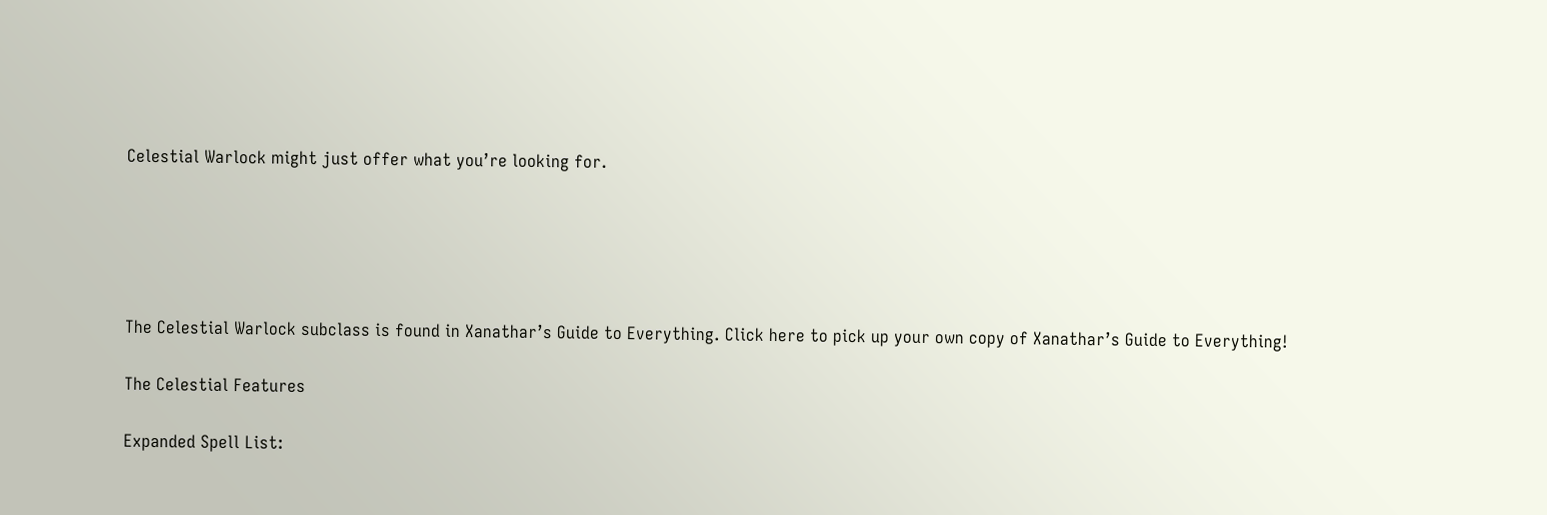Celestial Warlock might just offer what you’re looking for.





The Celestial Warlock subclass is found in Xanathar’s Guide to Everything. Click here to pick up your own copy of Xanathar’s Guide to Everything!

The Celestial Features

Expanded Spell List: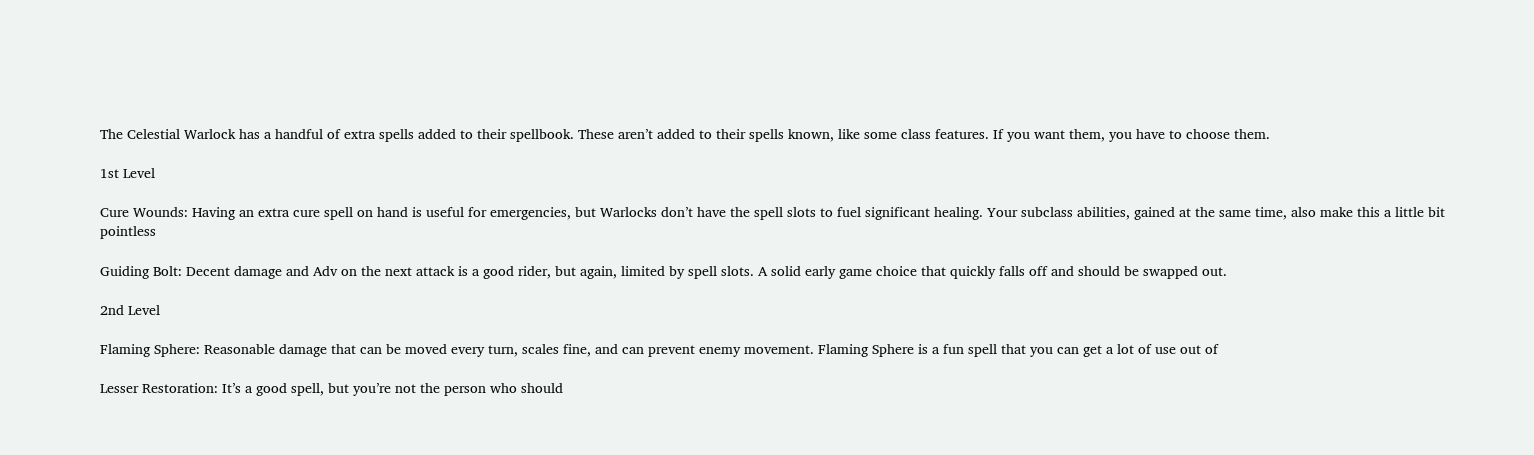The Celestial Warlock has a handful of extra spells added to their spellbook. These aren’t added to their spells known, like some class features. If you want them, you have to choose them.

1st Level

Cure Wounds: Having an extra cure spell on hand is useful for emergencies, but Warlocks don’t have the spell slots to fuel significant healing. Your subclass abilities, gained at the same time, also make this a little bit pointless

Guiding Bolt: Decent damage and Adv on the next attack is a good rider, but again, limited by spell slots. A solid early game choice that quickly falls off and should be swapped out.

2nd Level

Flaming Sphere: Reasonable damage that can be moved every turn, scales fine, and can prevent enemy movement. Flaming Sphere is a fun spell that you can get a lot of use out of

Lesser Restoration: It’s a good spell, but you’re not the person who should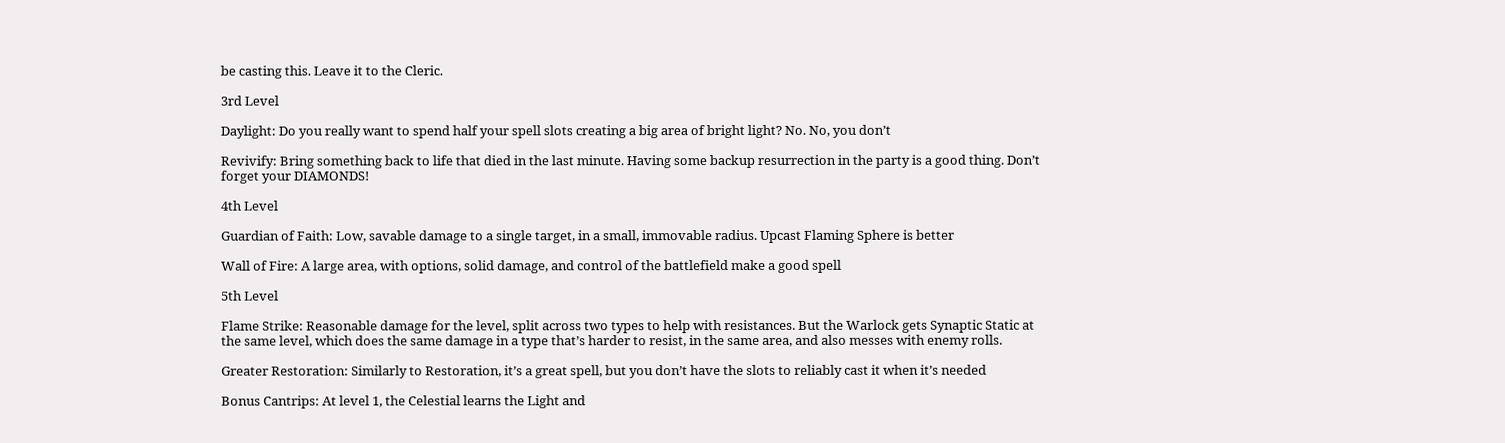be casting this. Leave it to the Cleric.

3rd Level

Daylight: Do you really want to spend half your spell slots creating a big area of bright light? No. No, you don’t

Revivify: Bring something back to life that died in the last minute. Having some backup resurrection in the party is a good thing. Don’t forget your DIAMONDS!

4th Level

Guardian of Faith: Low, savable damage to a single target, in a small, immovable radius. Upcast Flaming Sphere is better

Wall of Fire: A large area, with options, solid damage, and control of the battlefield make a good spell

5th Level

Flame Strike: Reasonable damage for the level, split across two types to help with resistances. But the Warlock gets Synaptic Static at the same level, which does the same damage in a type that’s harder to resist, in the same area, and also messes with enemy rolls.

Greater Restoration: Similarly to Restoration, it’s a great spell, but you don’t have the slots to reliably cast it when it’s needed

Bonus Cantrips: At level 1, the Celestial learns the Light and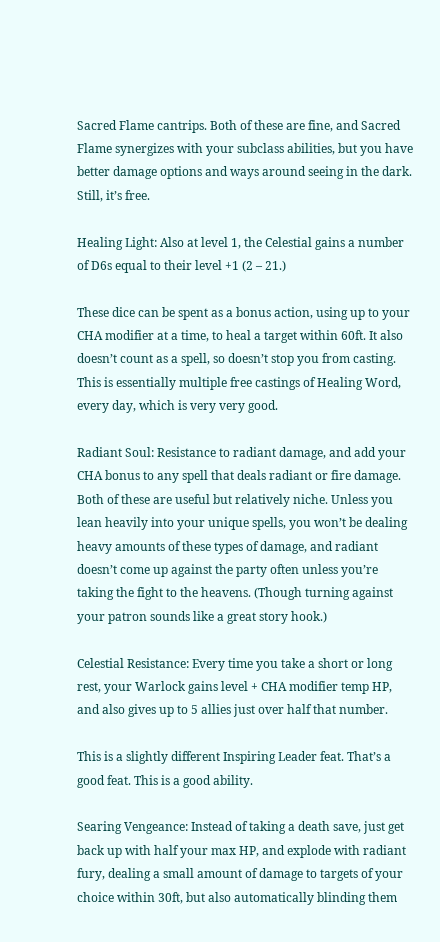Sacred Flame cantrips. Both of these are fine, and Sacred Flame synergizes with your subclass abilities, but you have better damage options and ways around seeing in the dark. Still, it’s free.

Healing Light: Also at level 1, the Celestial gains a number of D6s equal to their level +1 (2 – 21.)

These dice can be spent as a bonus action, using up to your CHA modifier at a time, to heal a target within 60ft. It also doesn’t count as a spell, so doesn’t stop you from casting. This is essentially multiple free castings of Healing Word, every day, which is very very good.

Radiant Soul: Resistance to radiant damage, and add your CHA bonus to any spell that deals radiant or fire damage. Both of these are useful but relatively niche. Unless you lean heavily into your unique spells, you won’t be dealing heavy amounts of these types of damage, and radiant doesn’t come up against the party often unless you’re taking the fight to the heavens. (Though turning against your patron sounds like a great story hook.)

Celestial Resistance: Every time you take a short or long rest, your Warlock gains level + CHA modifier temp HP, and also gives up to 5 allies just over half that number.

This is a slightly different Inspiring Leader feat. That’s a good feat. This is a good ability.

Searing Vengeance: Instead of taking a death save, just get back up with half your max HP, and explode with radiant fury, dealing a small amount of damage to targets of your choice within 30ft, but also automatically blinding them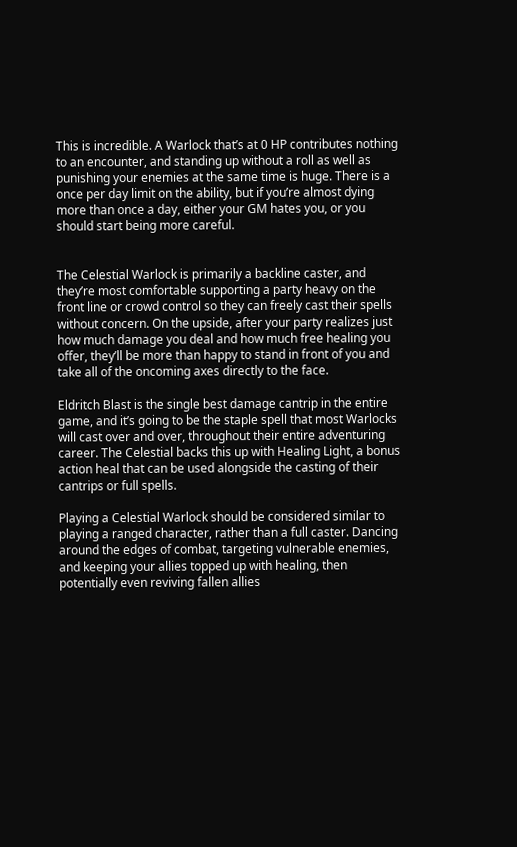This is incredible. A Warlock that’s at 0 HP contributes nothing to an encounter, and standing up without a roll as well as punishing your enemies at the same time is huge. There is a once per day limit on the ability, but if you’re almost dying more than once a day, either your GM hates you, or you should start being more careful.


The Celestial Warlock is primarily a backline caster, and they’re most comfortable supporting a party heavy on the front line or crowd control so they can freely cast their spells without concern. On the upside, after your party realizes just how much damage you deal and how much free healing you offer, they’ll be more than happy to stand in front of you and take all of the oncoming axes directly to the face.

Eldritch Blast is the single best damage cantrip in the entire game, and it’s going to be the staple spell that most Warlocks will cast over and over, throughout their entire adventuring career. The Celestial backs this up with Healing Light, a bonus action heal that can be used alongside the casting of their cantrips or full spells.

Playing a Celestial Warlock should be considered similar to playing a ranged character, rather than a full caster. Dancing around the edges of combat, targeting vulnerable enemies, and keeping your allies topped up with healing, then potentially even reviving fallen allies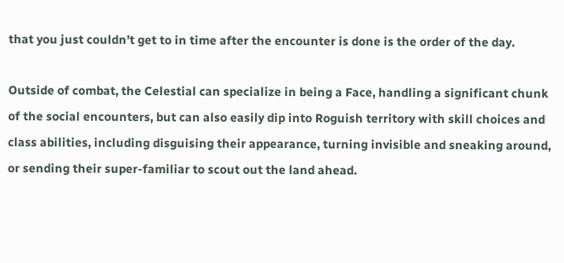that you just couldn’t get to in time after the encounter is done is the order of the day.

Outside of combat, the Celestial can specialize in being a Face, handling a significant chunk of the social encounters, but can also easily dip into Roguish territory with skill choices and class abilities, including disguising their appearance, turning invisible and sneaking around, or sending their super-familiar to scout out the land ahead.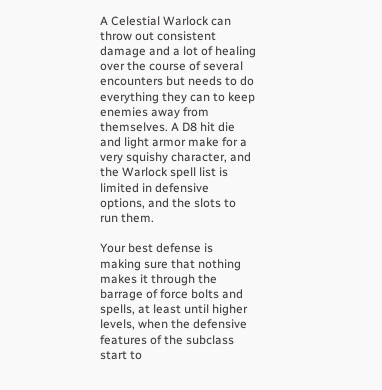A Celestial Warlock can throw out consistent damage and a lot of healing over the course of several encounters but needs to do everything they can to keep enemies away from themselves. A D8 hit die and light armor make for a very squishy character, and the Warlock spell list is limited in defensive options, and the slots to run them.

Your best defense is making sure that nothing makes it through the barrage of force bolts and spells, at least until higher levels, when the defensive features of the subclass start to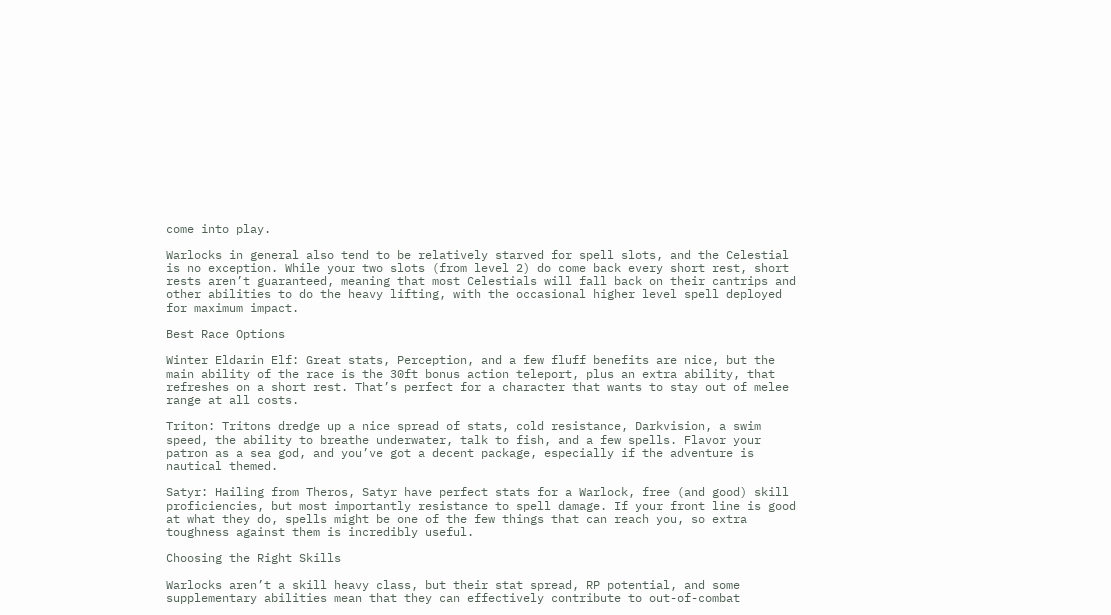come into play.

Warlocks in general also tend to be relatively starved for spell slots, and the Celestial is no exception. While your two slots (from level 2) do come back every short rest, short rests aren’t guaranteed, meaning that most Celestials will fall back on their cantrips and other abilities to do the heavy lifting, with the occasional higher level spell deployed for maximum impact.

Best Race Options

Winter Eldarin Elf: Great stats, Perception, and a few fluff benefits are nice, but the main ability of the race is the 30ft bonus action teleport, plus an extra ability, that refreshes on a short rest. That’s perfect for a character that wants to stay out of melee range at all costs.

Triton: Tritons dredge up a nice spread of stats, cold resistance, Darkvision, a swim speed, the ability to breathe underwater, talk to fish, and a few spells. Flavor your patron as a sea god, and you’ve got a decent package, especially if the adventure is nautical themed.

Satyr: Hailing from Theros, Satyr have perfect stats for a Warlock, free (and good) skill proficiencies, but most importantly resistance to spell damage. If your front line is good at what they do, spells might be one of the few things that can reach you, so extra toughness against them is incredibly useful.

Choosing the Right Skills

Warlocks aren’t a skill heavy class, but their stat spread, RP potential, and some supplementary abilities mean that they can effectively contribute to out-of-combat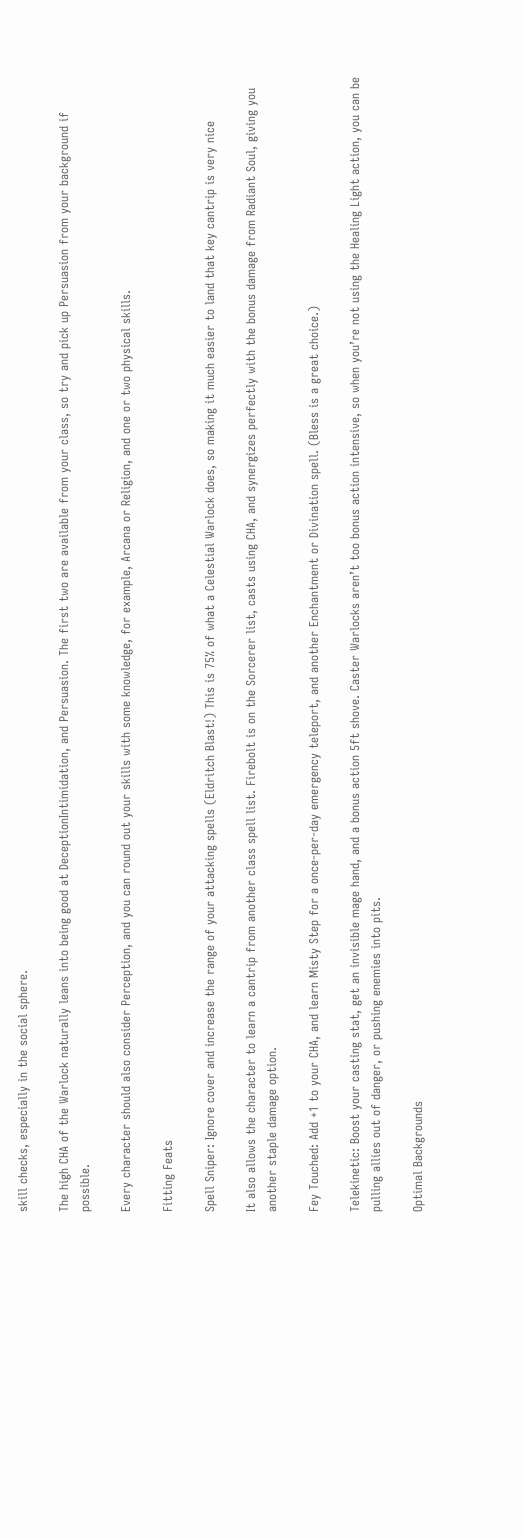skill checks, especially in the social sphere.

The high CHA of the Warlock naturally leans into being good at DeceptionIntimidation, and Persuasion. The first two are available from your class, so try and pick up Persuasion from your background if possible.

Every character should also consider Perception, and you can round out your skills with some knowledge, for example, Arcana or Religion, and one or two physical skills.

Fitting Feats

Spell Sniper: Ignore cover and increase the range of your attacking spells (Eldritch Blast!) This is 75% of what a Celestial Warlock does, so making it much easier to land that key cantrip is very nice

It also allows the character to learn a cantrip from another class spell list. Firebolt is on the Sorcerer list, casts using CHA, and synergizes perfectly with the bonus damage from Radiant Soul, giving you another staple damage option.

Fey Touched: Add +1 to your CHA, and learn Misty Step for a once-per-day emergency teleport, and another Enchantment or Divination spell. (Bless is a great choice.)

Telekinetic: Boost your casting stat, get an invisible mage hand, and a bonus action 5ft shove. Caster Warlocks aren’t too bonus action intensive, so when you’re not using the Healing Light action, you can be pulling allies out of danger, or pushing enemies into pits.

Optimal Backgrounds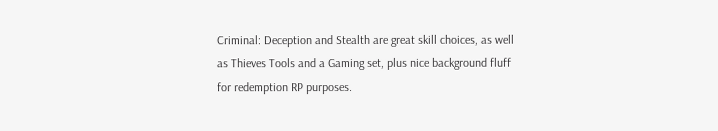Criminal: Deception and Stealth are great skill choices, as well as Thieves Tools and a Gaming set, plus nice background fluff for redemption RP purposes.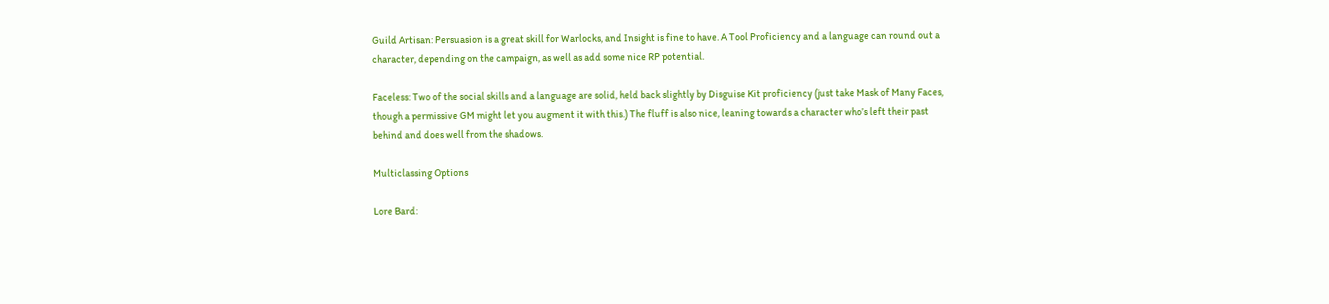Guild Artisan: Persuasion is a great skill for Warlocks, and Insight is fine to have. A Tool Proficiency and a language can round out a character, depending on the campaign, as well as add some nice RP potential.

Faceless: Two of the social skills and a language are solid, held back slightly by Disguise Kit proficiency (just take Mask of Many Faces, though a permissive GM might let you augment it with this.) The fluff is also nice, leaning towards a character who’s left their past behind and does well from the shadows.

Multiclassing Options

Lore Bard: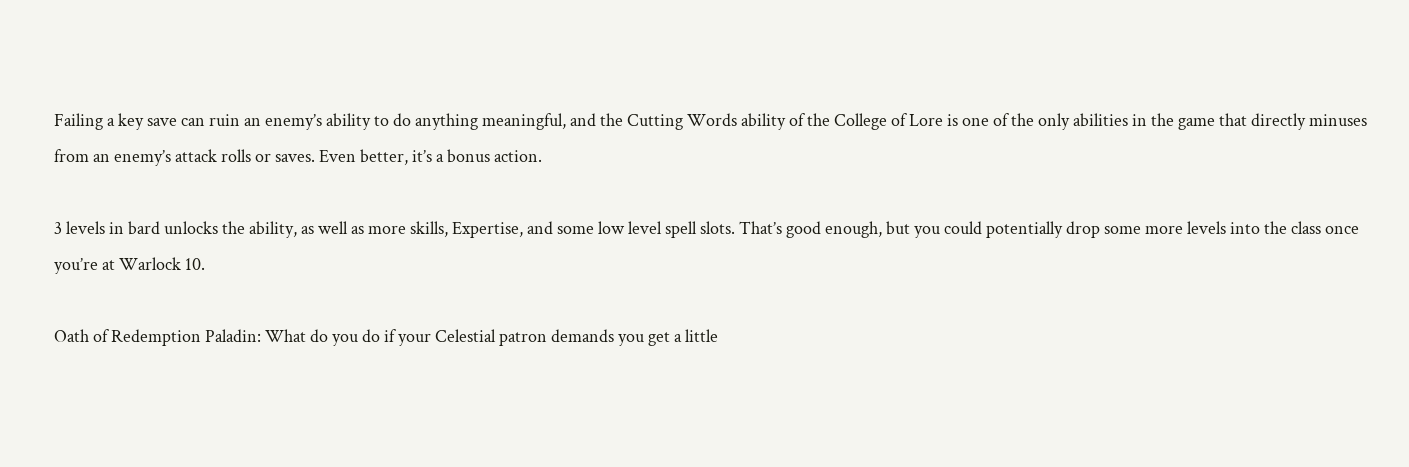Failing a key save can ruin an enemy’s ability to do anything meaningful, and the Cutting Words ability of the College of Lore is one of the only abilities in the game that directly minuses from an enemy’s attack rolls or saves. Even better, it’s a bonus action.

3 levels in bard unlocks the ability, as well as more skills, Expertise, and some low level spell slots. That’s good enough, but you could potentially drop some more levels into the class once you’re at Warlock 10.

Oath of Redemption Paladin: What do you do if your Celestial patron demands you get a little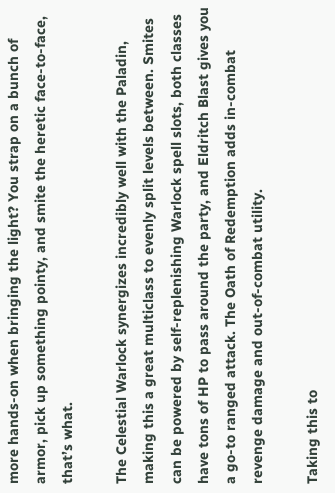more hands-on when bringing the light? You strap on a bunch of armor, pick up something pointy, and smite the heretic face-to-face, that’s what.

The Celestial Warlock synergizes incredibly well with the Paladin, making this a great multiclass to evenly split levels between. Smites can be powered by self-replenishing Warlock spell slots, both classes have tons of HP to pass around the party, and Eldritch Blast gives you a go-to ranged attack. The Oath of Redemption adds in-combat revenge damage and out-of-combat utility.

Taking this to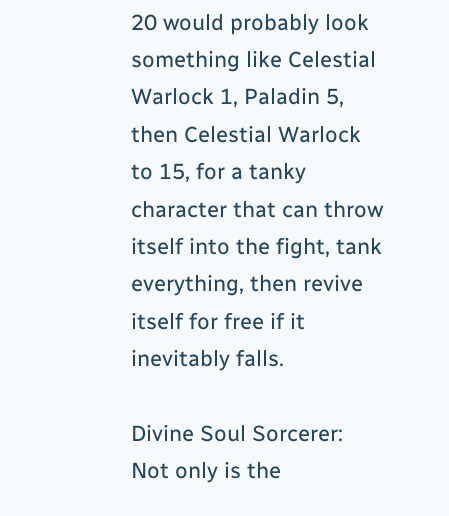20 would probably look something like Celestial Warlock 1, Paladin 5, then Celestial Warlock to 15, for a tanky character that can throw itself into the fight, tank everything, then revive itself for free if it inevitably falls.

Divine Soul Sorcerer: Not only is the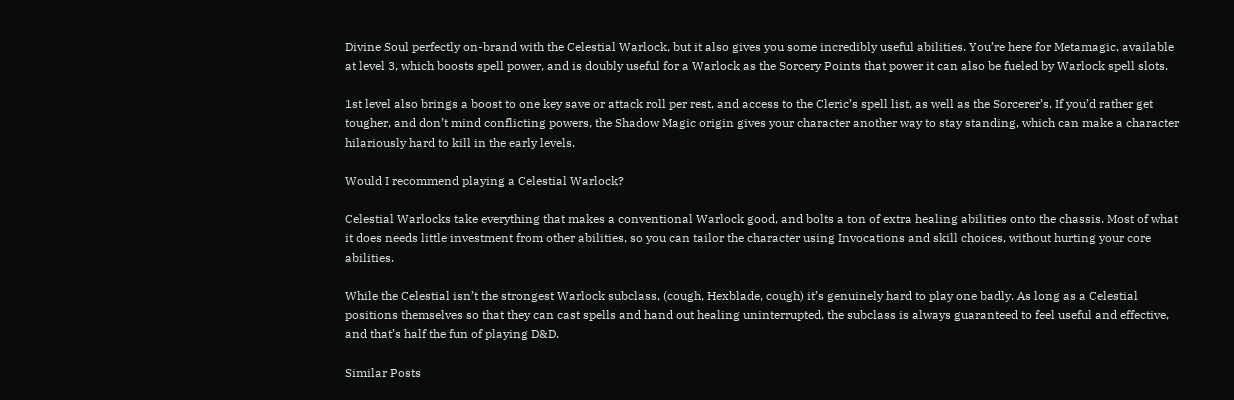Divine Soul perfectly on-brand with the Celestial Warlock, but it also gives you some incredibly useful abilities. You’re here for Metamagic, available at level 3, which boosts spell power, and is doubly useful for a Warlock as the Sorcery Points that power it can also be fueled by Warlock spell slots.

1st level also brings a boost to one key save or attack roll per rest, and access to the Cleric’s spell list, as well as the Sorcerer’s. If you’d rather get tougher, and don’t mind conflicting powers, the Shadow Magic origin gives your character another way to stay standing, which can make a character hilariously hard to kill in the early levels.

Would I recommend playing a Celestial Warlock?

Celestial Warlocks take everything that makes a conventional Warlock good, and bolts a ton of extra healing abilities onto the chassis. Most of what it does needs little investment from other abilities, so you can tailor the character using Invocations and skill choices, without hurting your core abilities.

While the Celestial isn’t the strongest Warlock subclass, (cough, Hexblade, cough) it’s genuinely hard to play one badly. As long as a Celestial positions themselves so that they can cast spells and hand out healing uninterrupted, the subclass is always guaranteed to feel useful and effective, and that’s half the fun of playing D&D.

Similar Posts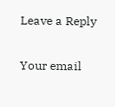Leave a Reply

Your email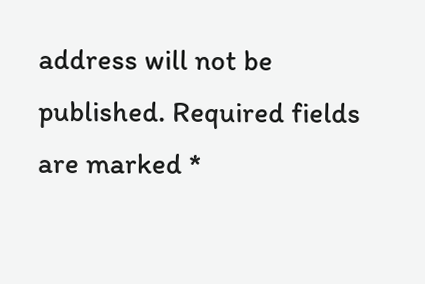address will not be published. Required fields are marked *